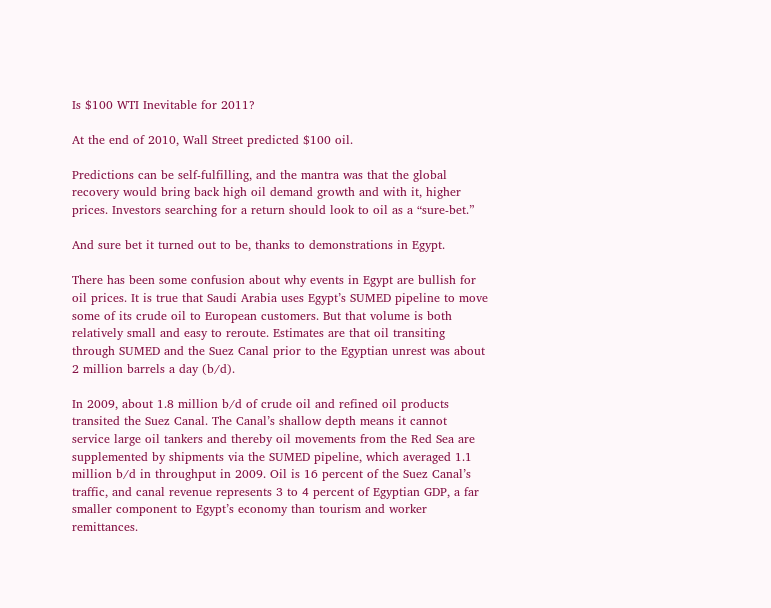Is $100 WTI Inevitable for 2011?

At the end of 2010, Wall Street predicted $100 oil.

Predictions can be self-fulfilling, and the mantra was that the global recovery would bring back high oil demand growth and with it, higher prices. Investors searching for a return should look to oil as a “sure-bet.”

And sure bet it turned out to be, thanks to demonstrations in Egypt.

There has been some confusion about why events in Egypt are bullish for oil prices. It is true that Saudi Arabia uses Egypt’s SUMED pipeline to move some of its crude oil to European customers. But that volume is both relatively small and easy to reroute. Estimates are that oil transiting through SUMED and the Suez Canal prior to the Egyptian unrest was about 2 million barrels a day (b/d).

In 2009, about 1.8 million b/d of crude oil and refined oil products transited the Suez Canal. The Canal’s shallow depth means it cannot service large oil tankers and thereby oil movements from the Red Sea are supplemented by shipments via the SUMED pipeline, which averaged 1.1 million b/d in throughput in 2009. Oil is 16 percent of the Suez Canal’s traffic, and canal revenue represents 3 to 4 percent of Egyptian GDP, a far smaller component to Egypt’s economy than tourism and worker remittances.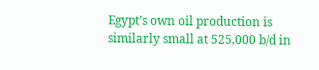Egypt’s own oil production is similarly small at 525,000 b/d in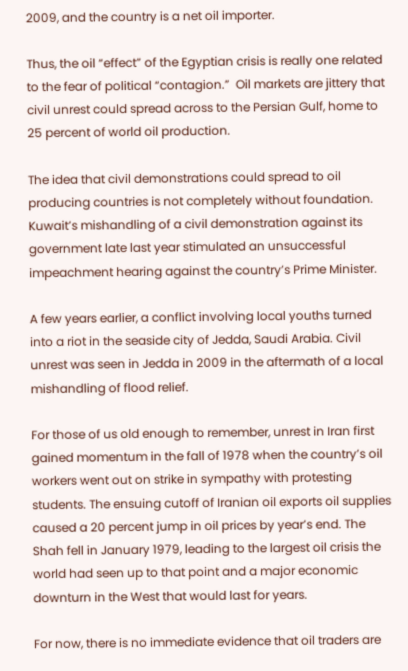2009, and the country is a net oil importer.

Thus, the oil “effect” of the Egyptian crisis is really one related to the fear of political “contagion.”  Oil markets are jittery that civil unrest could spread across to the Persian Gulf, home to 25 percent of world oil production.

The idea that civil demonstrations could spread to oil producing countries is not completely without foundation. Kuwait’s mishandling of a civil demonstration against its government late last year stimulated an unsuccessful impeachment hearing against the country’s Prime Minister.

A few years earlier, a conflict involving local youths turned into a riot in the seaside city of Jedda, Saudi Arabia. Civil unrest was seen in Jedda in 2009 in the aftermath of a local mishandling of flood relief.

For those of us old enough to remember, unrest in Iran first gained momentum in the fall of 1978 when the country’s oil workers went out on strike in sympathy with protesting students. The ensuing cutoff of Iranian oil exports oil supplies caused a 20 percent jump in oil prices by year’s end. The Shah fell in January 1979, leading to the largest oil crisis the world had seen up to that point and a major economic downturn in the West that would last for years.

For now, there is no immediate evidence that oil traders are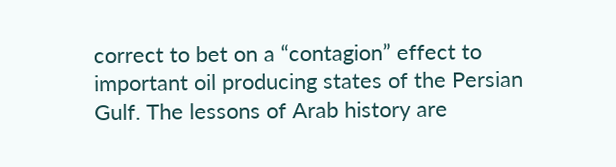correct to bet on a “contagion” effect to important oil producing states of the Persian Gulf. The lessons of Arab history are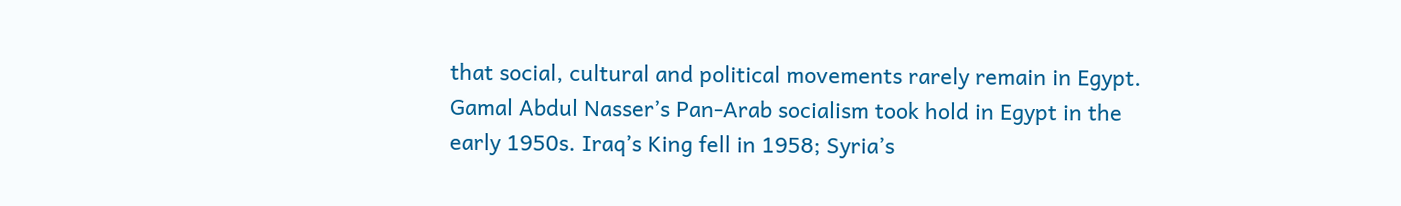that social, cultural and political movements rarely remain in Egypt. Gamal Abdul Nasser’s Pan-Arab socialism took hold in Egypt in the early 1950s. Iraq’s King fell in 1958; Syria’s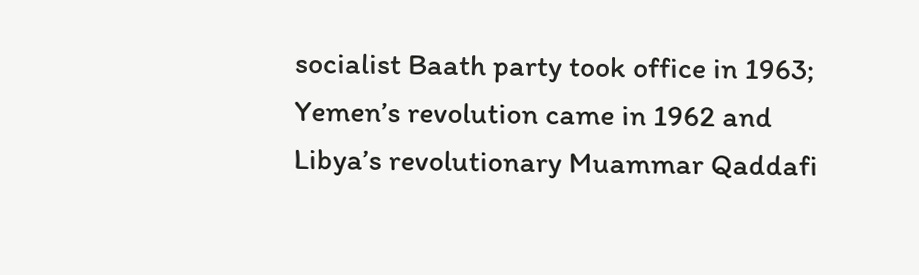socialist Baath party took office in 1963; Yemen’s revolution came in 1962 and Libya’s revolutionary Muammar Qaddafi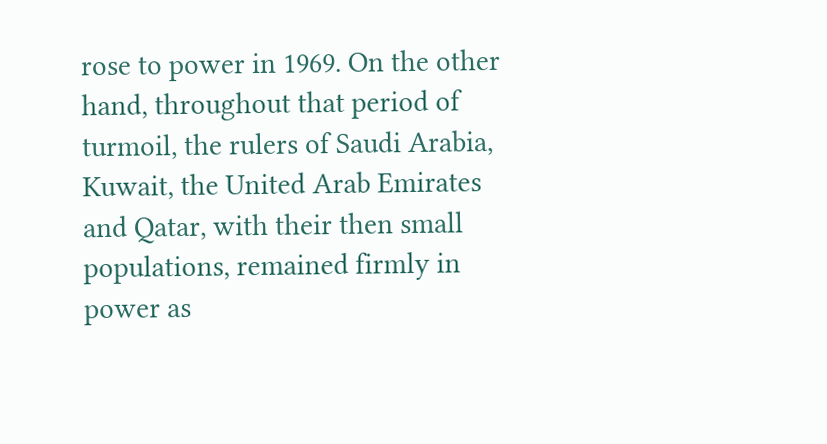rose to power in 1969. On the other hand, throughout that period of turmoil, the rulers of Saudi Arabia, Kuwait, the United Arab Emirates and Qatar, with their then small populations, remained firmly in power as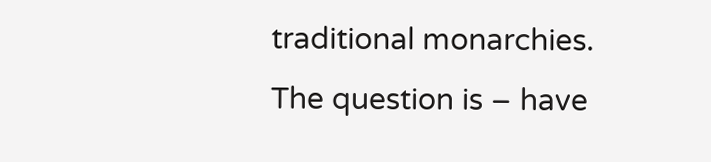traditional monarchies.  The question is – have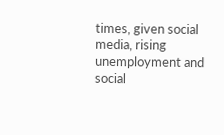times, given social media, rising unemployment and social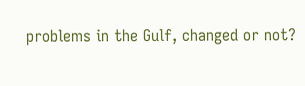problems in the Gulf, changed or not?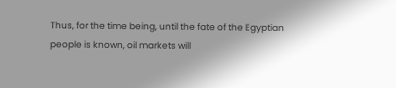Thus, for the time being, until the fate of the Egyptian people is known, oil markets will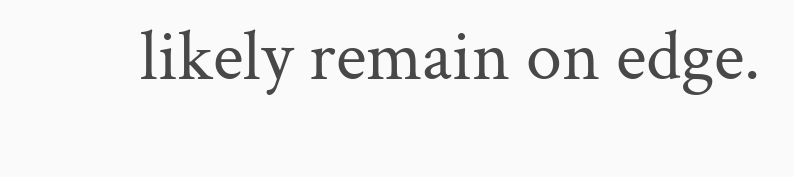likely remain on edge.